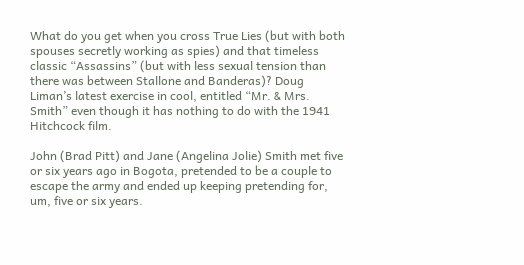What do you get when you cross True Lies (but with both spouses secretly working as spies) and that timeless classic “Assassins” (but with less sexual tension than there was between Stallone and Banderas)? Doug Liman’s latest exercise in cool, entitled “Mr. & Mrs. Smith” even though it has nothing to do with the 1941 Hitchcock film.

John (Brad Pitt) and Jane (Angelina Jolie) Smith met five or six years ago in Bogota, pretended to be a couple to escape the army and ended up keeping pretending for, um, five or six years.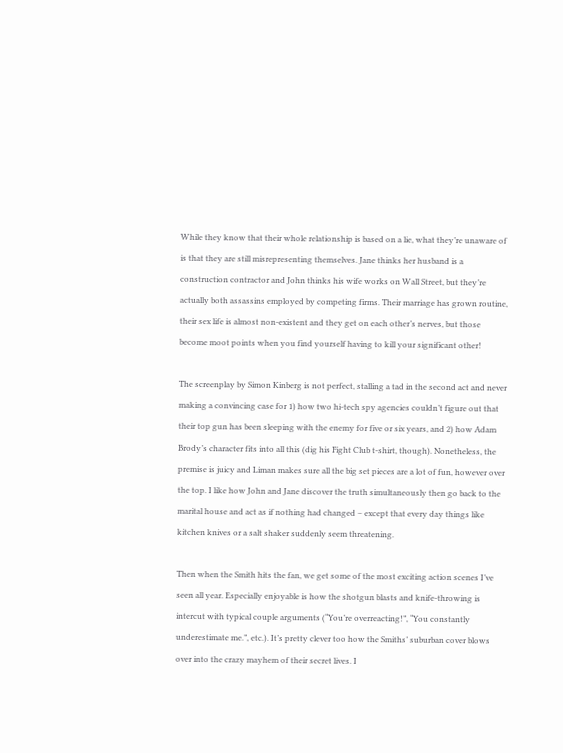While they know that their whole relationship is based on a lie, what they’re unaware of is that they are still misrepresenting themselves. Jane thinks her husband is a construction contractor and John thinks his wife works on Wall Street, but they’re actually both assassins employed by competing firms. Their marriage has grown routine, their sex life is almost non-existent and they get on each other’s nerves, but those become moot points when you find yourself having to kill your significant other!

The screenplay by Simon Kinberg is not perfect, stalling a tad in the second act and never making a convincing case for 1) how two hi-tech spy agencies couldn’t figure out that their top gun has been sleeping with the enemy for five or six years, and 2) how Adam Brody’s character fits into all this (dig his Fight Club t-shirt, though). Nonetheless, the premise is juicy and Liman makes sure all the big set pieces are a lot of fun, however over the top. I like how John and Jane discover the truth simultaneously then go back to the marital house and act as if nothing had changed – except that every day things like kitchen knives or a salt shaker suddenly seem threatening.

Then when the Smith hits the fan, we get some of the most exciting action scenes I’ve seen all year. Especially enjoyable is how the shotgun blasts and knife-throwing is intercut with typical couple arguments (“You’re overreacting!”, “You constantly underestimate me.”, etc.). It’s pretty clever too how the Smiths’ suburban cover blows over into the crazy mayhem of their secret lives. I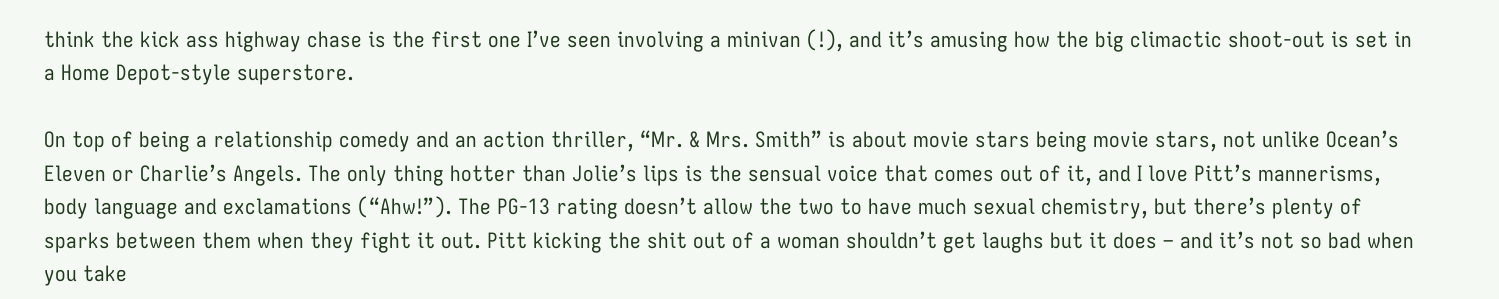think the kick ass highway chase is the first one I’ve seen involving a minivan (!), and it’s amusing how the big climactic shoot-out is set in a Home Depot-style superstore.

On top of being a relationship comedy and an action thriller, “Mr. & Mrs. Smith” is about movie stars being movie stars, not unlike Ocean’s Eleven or Charlie’s Angels. The only thing hotter than Jolie’s lips is the sensual voice that comes out of it, and I love Pitt’s mannerisms, body language and exclamations (“Ahw!”). The PG-13 rating doesn’t allow the two to have much sexual chemistry, but there’s plenty of sparks between them when they fight it out. Pitt kicking the shit out of a woman shouldn’t get laughs but it does – and it’s not so bad when you take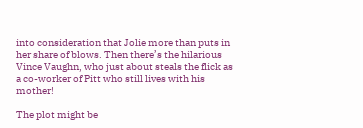into consideration that Jolie more than puts in her share of blows. Then there’s the hilarious Vince Vaughn, who just about steals the flick as a co-worker of Pitt who still lives with his mother!

The plot might be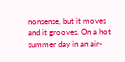nonsense, but it moves and it grooves. On a hot summer day in an air-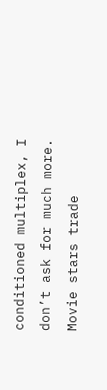conditioned multiplex, I don’t ask for much more. Movie stars trade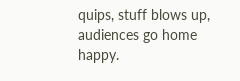quips, stuff blows up, audiences go home happy.